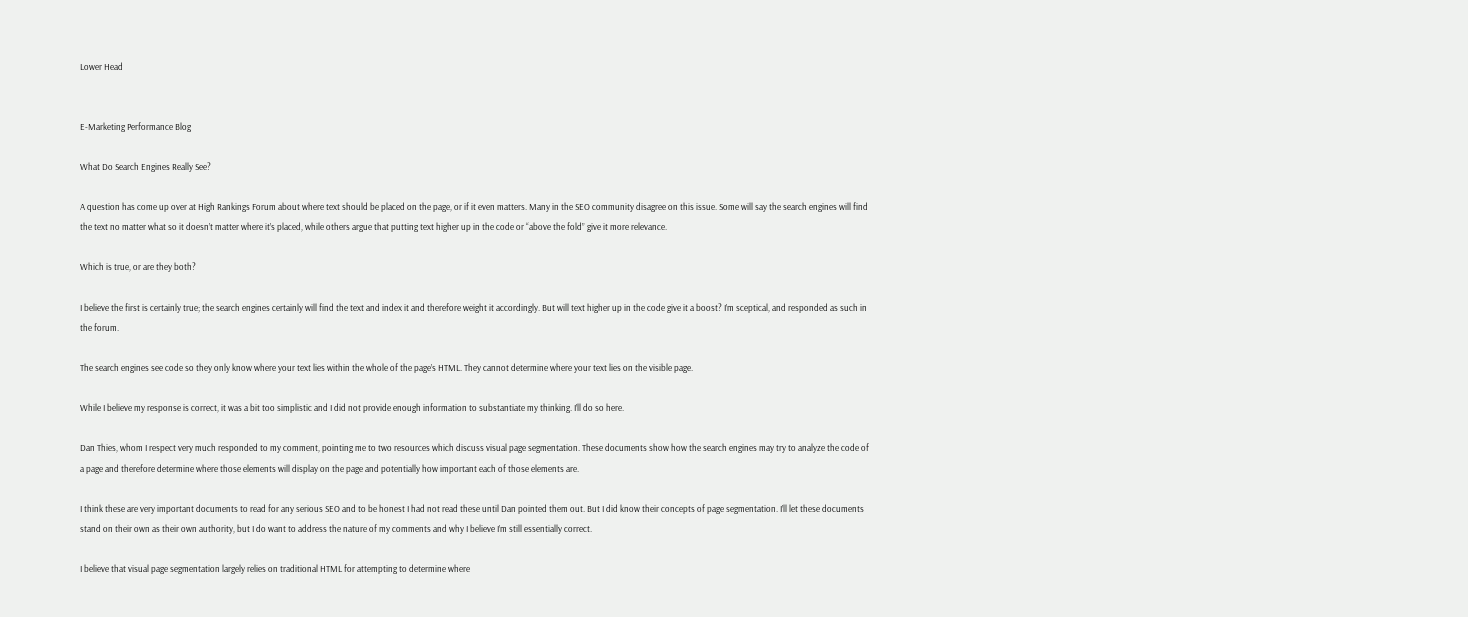Lower Head


E-Marketing Performance Blog

What Do Search Engines Really See?

A question has come up over at High Rankings Forum about where text should be placed on the page, or if it even matters. Many in the SEO community disagree on this issue. Some will say the search engines will find the text no matter what so it doesn’t matter where it’s placed, while others argue that putting text higher up in the code or “above the fold” give it more relevance.

Which is true, or are they both?

I believe the first is certainly true; the search engines certainly will find the text and index it and therefore weight it accordingly. But will text higher up in the code give it a boost? I’m sceptical, and responded as such in the forum.

The search engines see code so they only know where your text lies within the whole of the page’s HTML. They cannot determine where your text lies on the visible page.

While I believe my response is correct, it was a bit too simplistic and I did not provide enough information to substantiate my thinking. I’ll do so here.

Dan Thies, whom I respect very much responded to my comment, pointing me to two resources which discuss visual page segmentation. These documents show how the search engines may try to analyze the code of a page and therefore determine where those elements will display on the page and potentially how important each of those elements are.

I think these are very important documents to read for any serious SEO and to be honest I had not read these until Dan pointed them out. But I did know their concepts of page segmentation. I’ll let these documents stand on their own as their own authority, but I do want to address the nature of my comments and why I believe I’m still essentially correct.

I believe that visual page segmentation largely relies on traditional HTML for attempting to determine where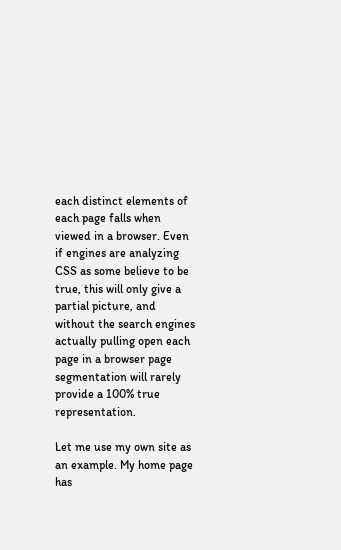each distinct elements of each page falls when viewed in a browser. Even if engines are analyzing CSS as some believe to be true, this will only give a partial picture, and without the search engines actually pulling open each page in a browser page segmentation will rarely provide a 100% true representation.

Let me use my own site as an example. My home page has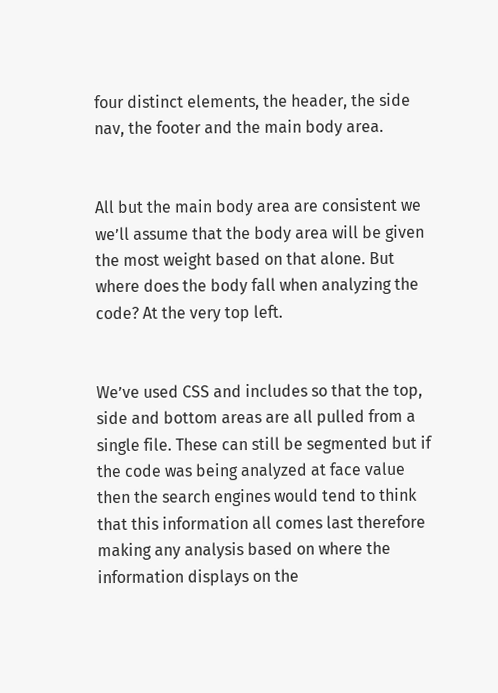four distinct elements, the header, the side nav, the footer and the main body area.


All but the main body area are consistent we we’ll assume that the body area will be given the most weight based on that alone. But where does the body fall when analyzing the code? At the very top left.


We’ve used CSS and includes so that the top, side and bottom areas are all pulled from a single file. These can still be segmented but if the code was being analyzed at face value then the search engines would tend to think that this information all comes last therefore making any analysis based on where the information displays on the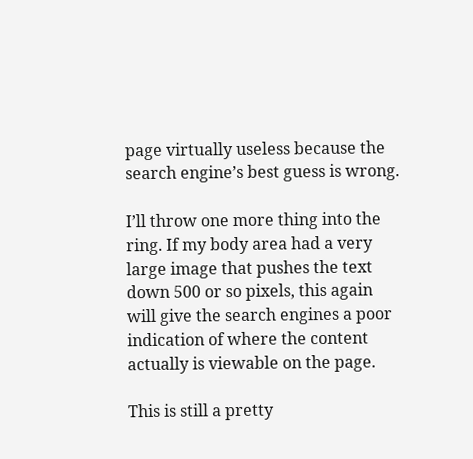page virtually useless because the search engine’s best guess is wrong.

I’ll throw one more thing into the ring. If my body area had a very large image that pushes the text down 500 or so pixels, this again will give the search engines a poor indication of where the content actually is viewable on the page.

This is still a pretty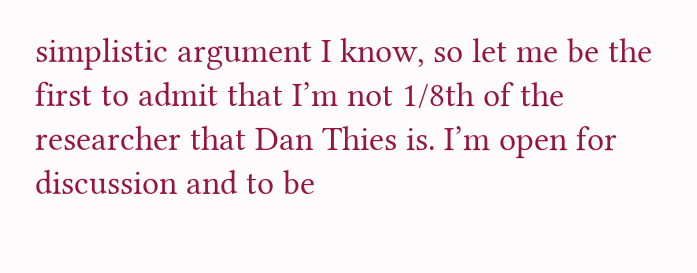simplistic argument I know, so let me be the first to admit that I’m not 1/8th of the researcher that Dan Thies is. I’m open for discussion and to be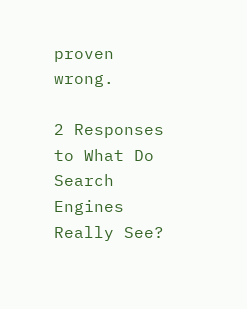proven wrong.

2 Responses to What Do Search Engines Really See?